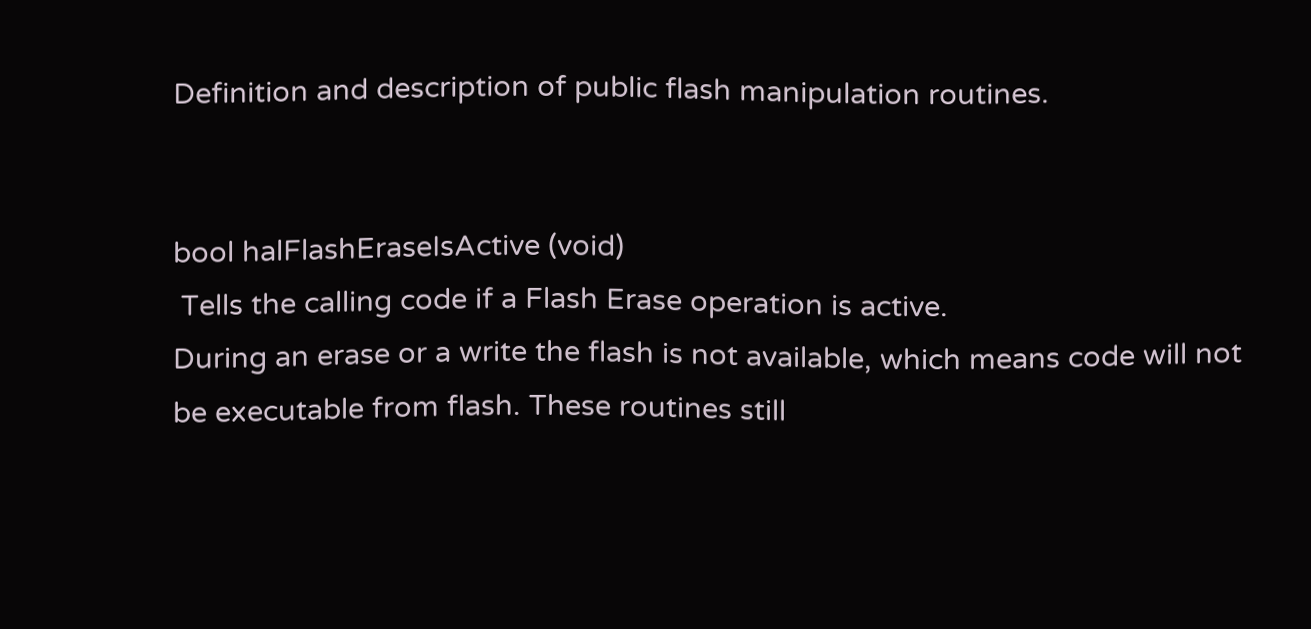Definition and description of public flash manipulation routines.


bool halFlashEraseIsActive (void)
 Tells the calling code if a Flash Erase operation is active.
During an erase or a write the flash is not available, which means code will not be executable from flash. These routines still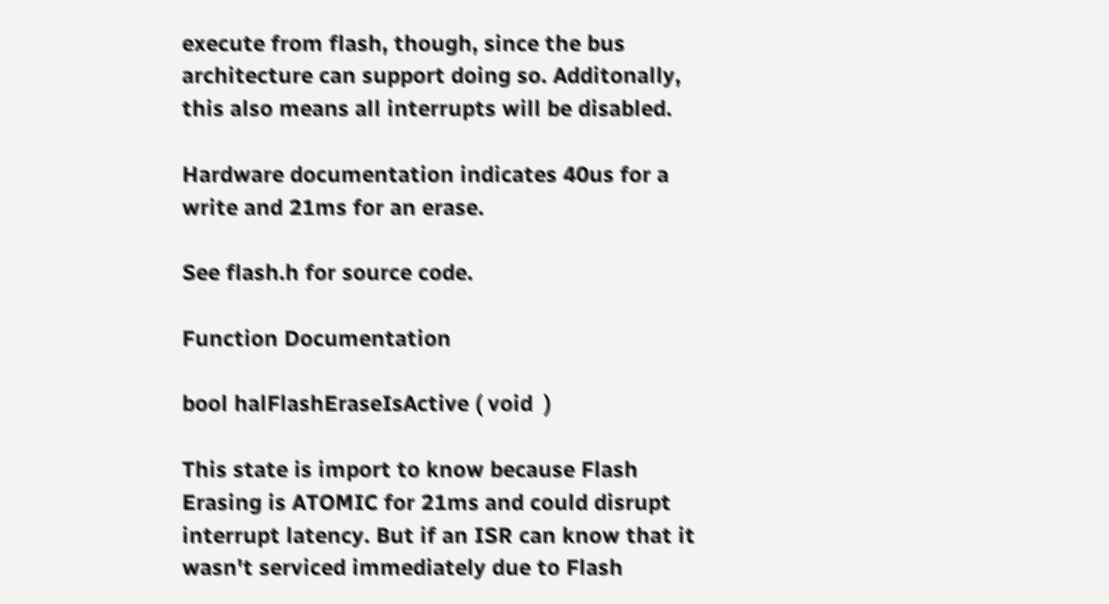execute from flash, though, since the bus architecture can support doing so. Additonally, this also means all interrupts will be disabled.

Hardware documentation indicates 40us for a write and 21ms for an erase.

See flash.h for source code.

Function Documentation

bool halFlashEraseIsActive ( void  )

This state is import to know because Flash Erasing is ATOMIC for 21ms and could disrupt interrupt latency. But if an ISR can know that it wasn't serviced immediately due to Flash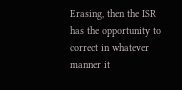Erasing, then the ISR has the opportunity to correct in whatever manner it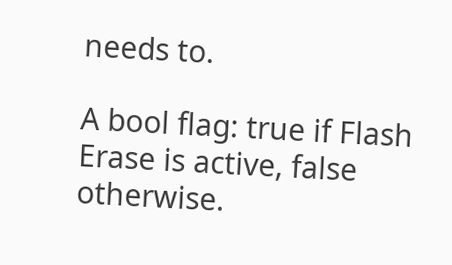needs to.

A bool flag: true if Flash Erase is active, false otherwise.